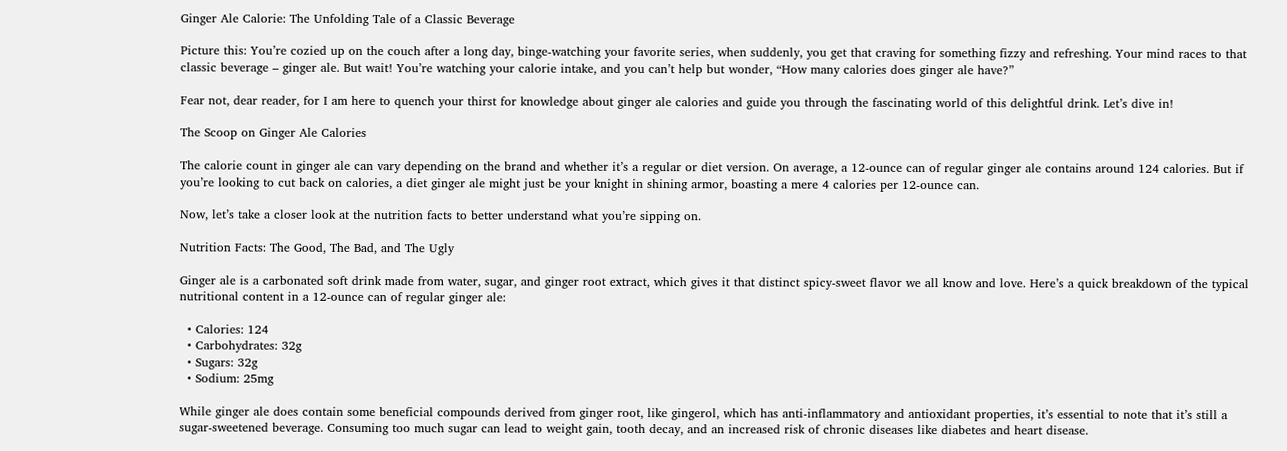Ginger Ale Calorie: The Unfolding Tale of a Classic Beverage

Picture this: You’re cozied up on the couch after a long day, binge-watching your favorite series, when suddenly, you get that craving for something fizzy and refreshing. Your mind races to that classic beverage – ginger ale. But wait! You’re watching your calorie intake, and you can’t help but wonder, “How many calories does ginger ale have?”

Fear not, dear reader, for I am here to quench your thirst for knowledge about ginger ale calories and guide you through the fascinating world of this delightful drink. Let’s dive in!

The Scoop on Ginger Ale Calories

The calorie count in ginger ale can vary depending on the brand and whether it’s a regular or diet version. On average, a 12-ounce can of regular ginger ale contains around 124 calories. But if you’re looking to cut back on calories, a diet ginger ale might just be your knight in shining armor, boasting a mere 4 calories per 12-ounce can.

Now, let’s take a closer look at the nutrition facts to better understand what you’re sipping on.

Nutrition Facts: The Good, The Bad, and The Ugly

Ginger ale is a carbonated soft drink made from water, sugar, and ginger root extract, which gives it that distinct spicy-sweet flavor we all know and love. Here’s a quick breakdown of the typical nutritional content in a 12-ounce can of regular ginger ale:

  • Calories: 124
  • Carbohydrates: 32g
  • Sugars: 32g
  • Sodium: 25mg

While ginger ale does contain some beneficial compounds derived from ginger root, like gingerol, which has anti-inflammatory and antioxidant properties, it’s essential to note that it’s still a sugar-sweetened beverage. Consuming too much sugar can lead to weight gain, tooth decay, and an increased risk of chronic diseases like diabetes and heart disease.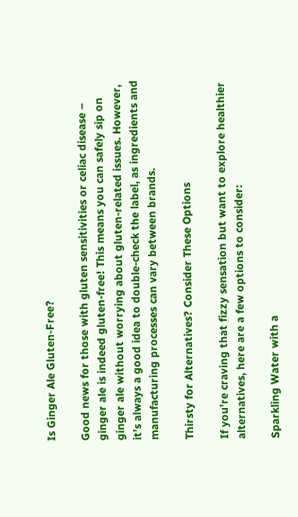Is Ginger Ale Gluten-Free?

Good news for those with gluten sensitivities or celiac disease – ginger ale is indeed gluten-free! This means you can safely sip on ginger ale without worrying about gluten-related issues. However, it’s always a good idea to double-check the label, as ingredients and manufacturing processes can vary between brands.

Thirsty for Alternatives? Consider These Options

If you’re craving that fizzy sensation but want to explore healthier alternatives, here are a few options to consider:

Sparkling Water with a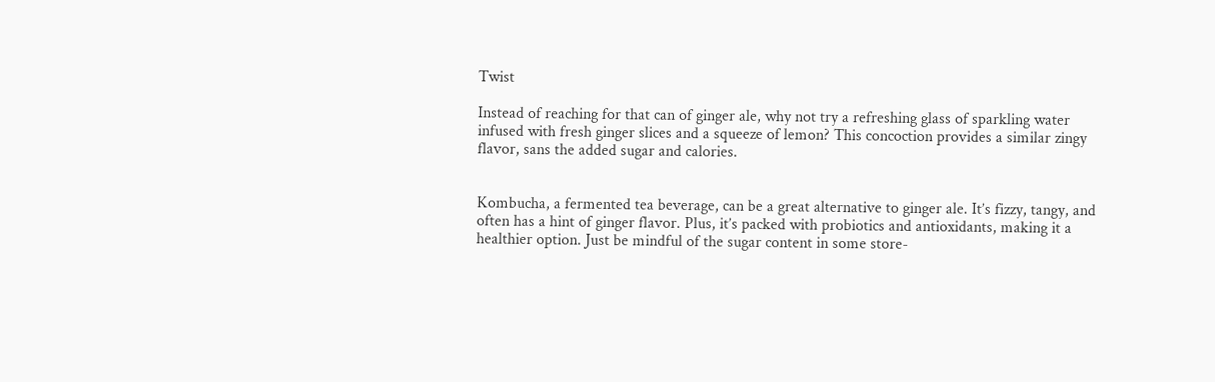Twist

Instead of reaching for that can of ginger ale, why not try a refreshing glass of sparkling water infused with fresh ginger slices and a squeeze of lemon? This concoction provides a similar zingy flavor, sans the added sugar and calories.


Kombucha, a fermented tea beverage, can be a great alternative to ginger ale. It’s fizzy, tangy, and often has a hint of ginger flavor. Plus, it’s packed with probiotics and antioxidants, making it a healthier option. Just be mindful of the sugar content in some store-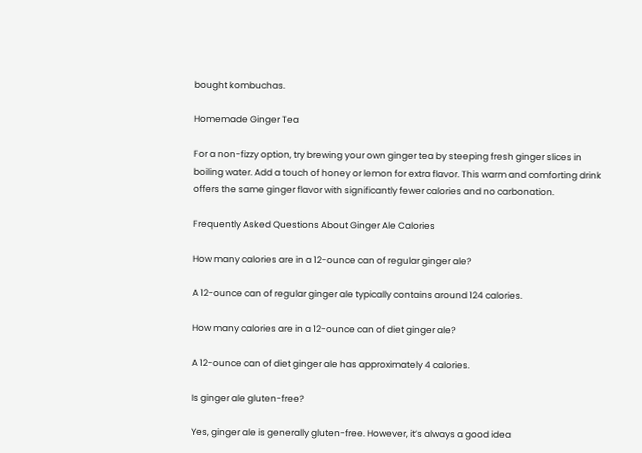bought kombuchas.

Homemade Ginger Tea

For a non-fizzy option, try brewing your own ginger tea by steeping fresh ginger slices in boiling water. Add a touch of honey or lemon for extra flavor. This warm and comforting drink offers the same ginger flavor with significantly fewer calories and no carbonation.

Frequently Asked Questions About Ginger Ale Calories

How many calories are in a 12-ounce can of regular ginger ale?

A 12-ounce can of regular ginger ale typically contains around 124 calories.

How many calories are in a 12-ounce can of diet ginger ale?

A 12-ounce can of diet ginger ale has approximately 4 calories.

Is ginger ale gluten-free?

Yes, ginger ale is generally gluten-free. However, it’s always a good idea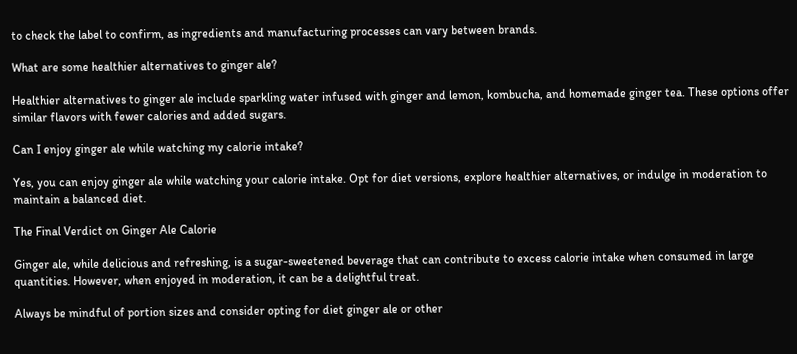to check the label to confirm, as ingredients and manufacturing processes can vary between brands.

What are some healthier alternatives to ginger ale?

Healthier alternatives to ginger ale include sparkling water infused with ginger and lemon, kombucha, and homemade ginger tea. These options offer similar flavors with fewer calories and added sugars.

Can I enjoy ginger ale while watching my calorie intake?

Yes, you can enjoy ginger ale while watching your calorie intake. Opt for diet versions, explore healthier alternatives, or indulge in moderation to maintain a balanced diet.

The Final Verdict on Ginger Ale Calorie

Ginger ale, while delicious and refreshing, is a sugar-sweetened beverage that can contribute to excess calorie intake when consumed in large quantities. However, when enjoyed in moderation, it can be a delightful treat.

Always be mindful of portion sizes and consider opting for diet ginger ale or other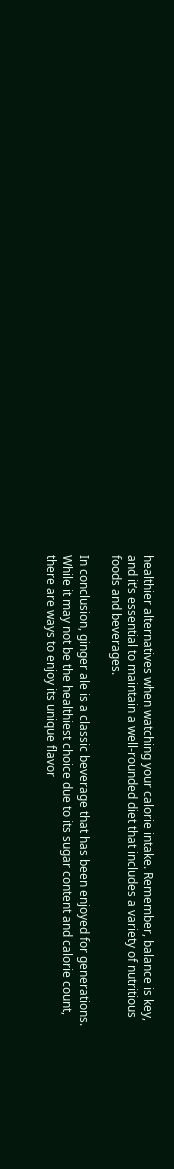healthier alternatives when watching your calorie intake. Remember, balance is key, and it’s essential to maintain a well-rounded diet that includes a variety of nutritious foods and beverages.

In conclusion, ginger ale is a classic beverage that has been enjoyed for generations. While it may not be the healthiest choice due to its sugar content and calorie count, there are ways to enjoy its unique flavor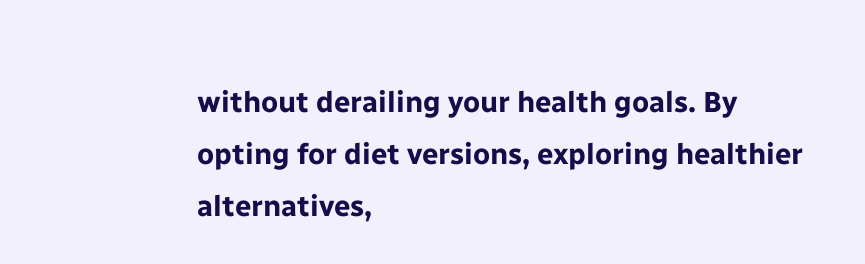without derailing your health goals. By opting for diet versions, exploring healthier alternatives,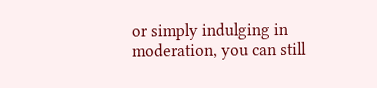or simply indulging in moderation, you can still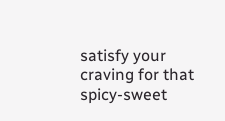satisfy your craving for that spicy-sweet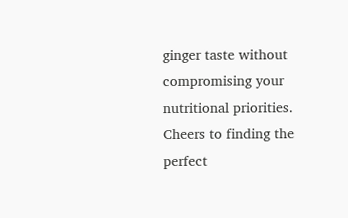ginger taste without compromising your nutritional priorities. Cheers to finding the perfect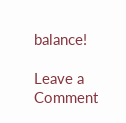balance!

Leave a Comment